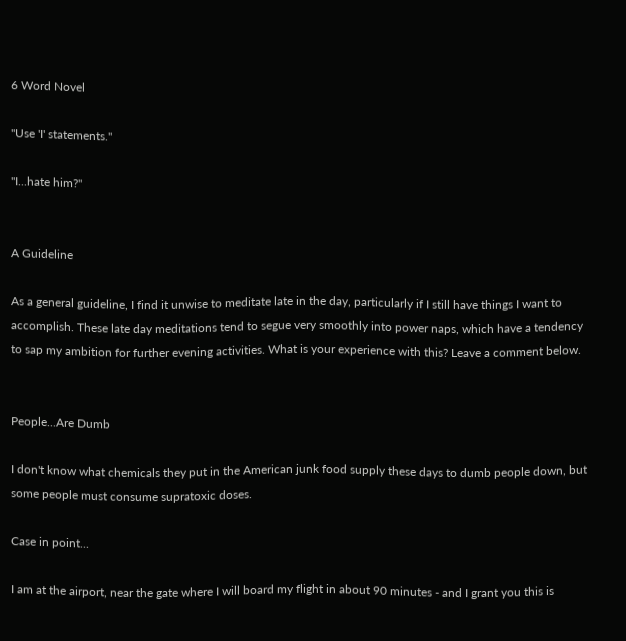6 Word Novel

"Use 'I' statements."

"I...hate him?"


A Guideline

As a general guideline, I find it unwise to meditate late in the day, particularly if I still have things I want to accomplish. These late day meditations tend to segue very smoothly into power naps, which have a tendency to sap my ambition for further evening activities. What is your experience with this? Leave a comment below.


People...Are Dumb

I don't know what chemicals they put in the American junk food supply these days to dumb people down, but some people must consume supratoxic doses.

Case in point...

I am at the airport, near the gate where I will board my flight in about 90 minutes - and I grant you this is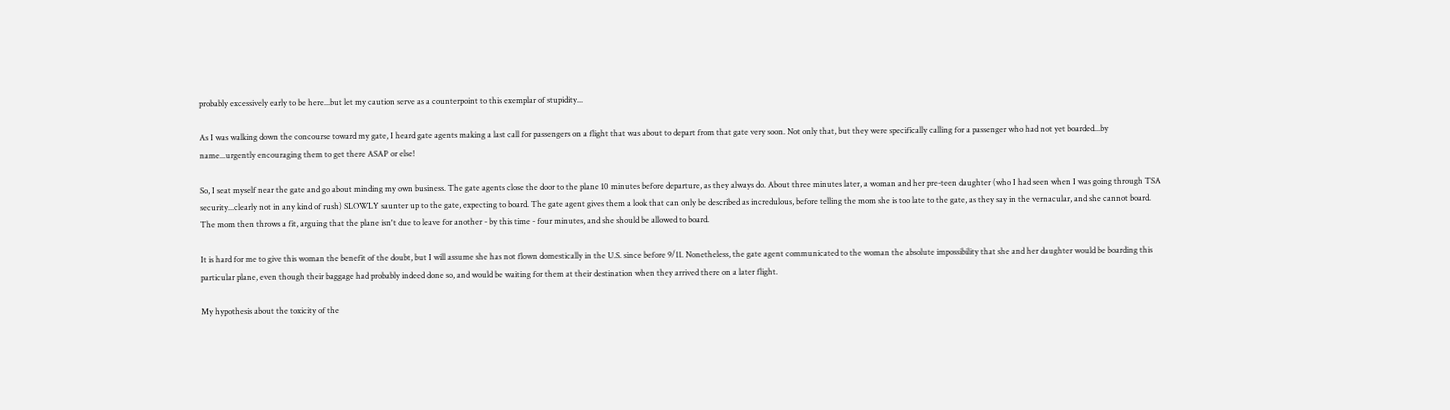probably excessively early to be here...but let my caution serve as a counterpoint to this exemplar of stupidity...

As I was walking down the concourse toward my gate, I heard gate agents making a last call for passengers on a flight that was about to depart from that gate very soon. Not only that, but they were specifically calling for a passenger who had not yet boarded...by name...urgently encouraging them to get there ASAP or else!

So, I seat myself near the gate and go about minding my own business. The gate agents close the door to the plane 10 minutes before departure, as they always do. About three minutes later, a woman and her pre-teen daughter (who I had seen when I was going through TSA security...clearly not in any kind of rush) SLOWLY saunter up to the gate, expecting to board. The gate agent gives them a look that can only be described as incredulous, before telling the mom she is too late to the gate, as they say in the vernacular, and she cannot board. The mom then throws a fit, arguing that the plane isn't due to leave for another - by this time - four minutes, and she should be allowed to board.

It is hard for me to give this woman the benefit of the doubt, but I will assume she has not flown domestically in the U.S. since before 9/11. Nonetheless, the gate agent communicated to the woman the absolute impossibility that she and her daughter would be boarding this particular plane, even though their baggage had probably indeed done so, and would be waiting for them at their destination when they arrived there on a later flight.

My hypothesis about the toxicity of the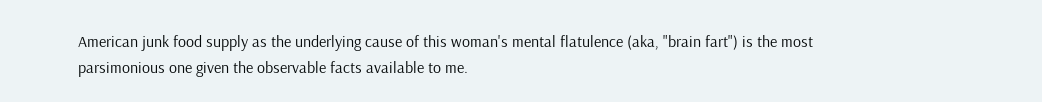American junk food supply as the underlying cause of this woman's mental flatulence (aka, "brain fart") is the most parsimonious one given the observable facts available to me.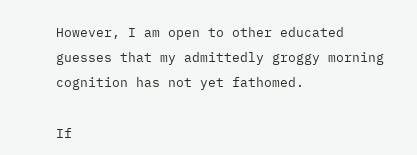However, I am open to other educated guesses that my admittedly groggy morning cognition has not yet fathomed.

If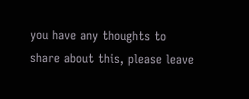you have any thoughts to share about this, please leave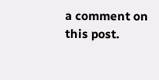a comment on this post.